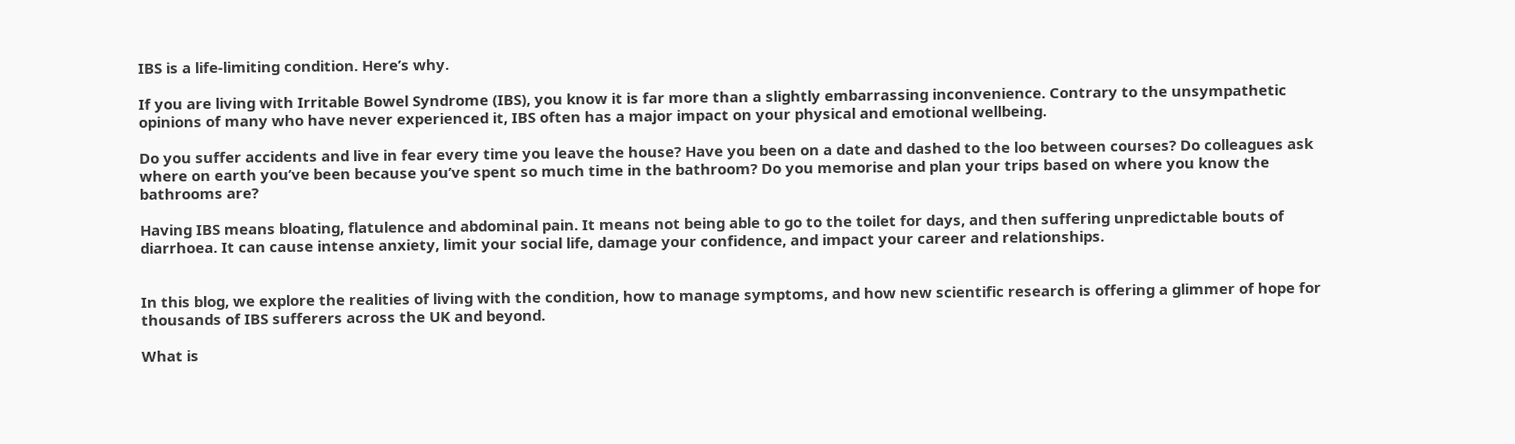IBS is a life-limiting condition. Here’s why.

If you are living with Irritable Bowel Syndrome (IBS), you know it is far more than a slightly embarrassing inconvenience. Contrary to the unsympathetic opinions of many who have never experienced it, IBS often has a major impact on your physical and emotional wellbeing.

Do you suffer accidents and live in fear every time you leave the house? Have you been on a date and dashed to the loo between courses? Do colleagues ask where on earth you’ve been because you’ve spent so much time in the bathroom? Do you memorise and plan your trips based on where you know the bathrooms are?

Having IBS means bloating, flatulence and abdominal pain. It means not being able to go to the toilet for days, and then suffering unpredictable bouts of diarrhoea. It can cause intense anxiety, limit your social life, damage your confidence, and impact your career and relationships.


In this blog, we explore the realities of living with the condition, how to manage symptoms, and how new scientific research is offering a glimmer of hope for thousands of IBS sufferers across the UK and beyond.

What is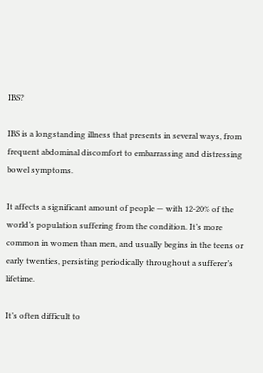IBS?

IBS is a longstanding illness that presents in several ways, from frequent abdominal discomfort to embarrassing and distressing bowel symptoms.

It affects a significant amount of people — with 12-20% of the world’s population suffering from the condition. It’s more common in women than men, and usually begins in the teens or early twenties, persisting periodically throughout a sufferer’s lifetime.

It’s often difficult to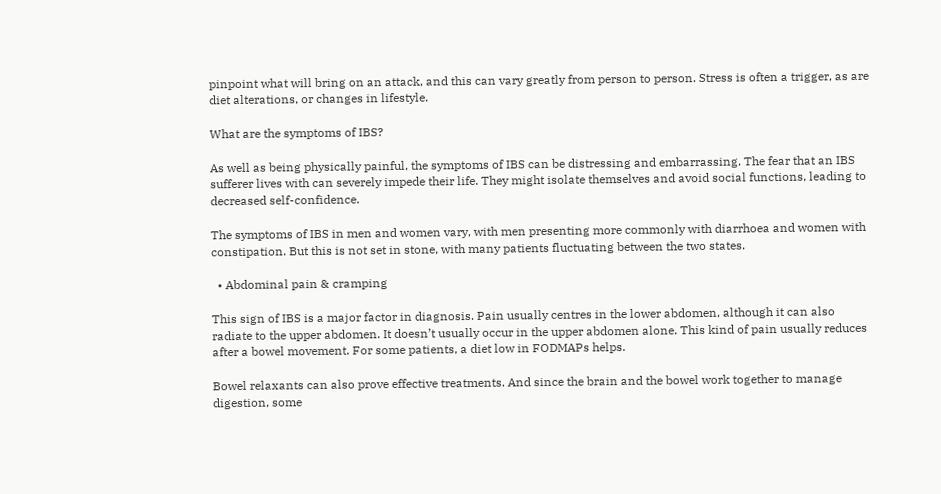pinpoint what will bring on an attack, and this can vary greatly from person to person. Stress is often a trigger, as are diet alterations, or changes in lifestyle.

What are the symptoms of IBS?

As well as being physically painful, the symptoms of IBS can be distressing and embarrassing. The fear that an IBS sufferer lives with can severely impede their life. They might isolate themselves and avoid social functions, leading to decreased self-confidence.

The symptoms of IBS in men and women vary, with men presenting more commonly with diarrhoea and women with constipation. But this is not set in stone, with many patients fluctuating between the two states.

  • Abdominal pain & cramping

This sign of IBS is a major factor in diagnosis. Pain usually centres in the lower abdomen, although it can also radiate to the upper abdomen. It doesn’t usually occur in the upper abdomen alone. This kind of pain usually reduces after a bowel movement. For some patients, a diet low in FODMAPs helps.

Bowel relaxants can also prove effective treatments. And since the brain and the bowel work together to manage digestion, some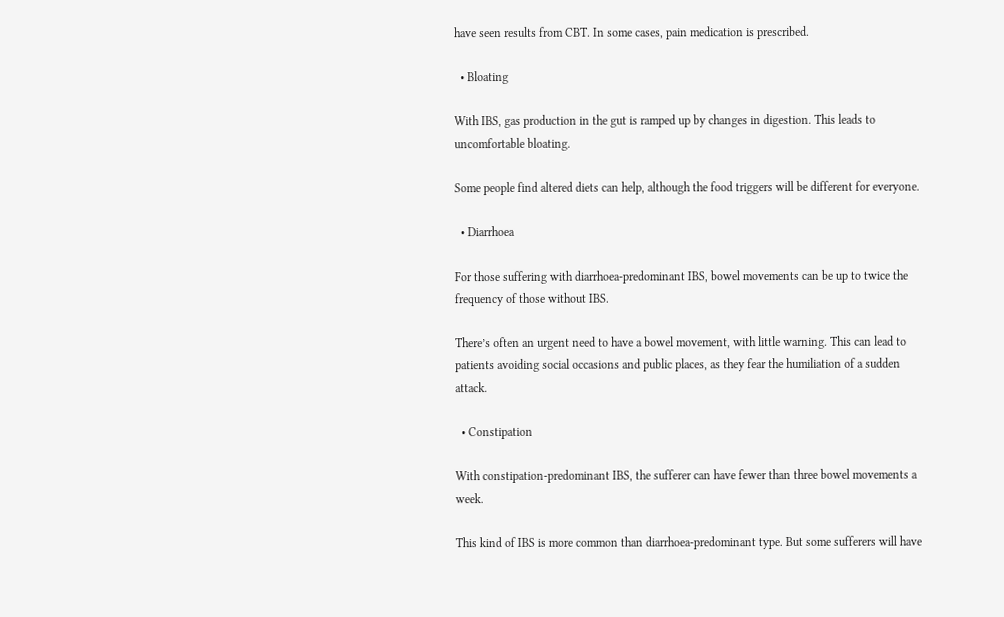have seen results from CBT. In some cases, pain medication is prescribed.

  • Bloating

With IBS, gas production in the gut is ramped up by changes in digestion. This leads to uncomfortable bloating.

Some people find altered diets can help, although the food triggers will be different for everyone.

  • Diarrhoea

For those suffering with diarrhoea-predominant IBS, bowel movements can be up to twice the frequency of those without IBS.

There’s often an urgent need to have a bowel movement, with little warning. This can lead to patients avoiding social occasions and public places, as they fear the humiliation of a sudden attack.

  • Constipation

With constipation-predominant IBS, the sufferer can have fewer than three bowel movements a week.

This kind of IBS is more common than diarrhoea-predominant type. But some sufferers will have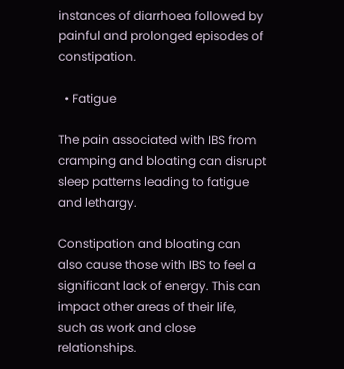instances of diarrhoea followed by painful and prolonged episodes of constipation.

  • Fatigue

The pain associated with IBS from cramping and bloating can disrupt sleep patterns leading to fatigue and lethargy.

Constipation and bloating can also cause those with IBS to feel a significant lack of energy. This can impact other areas of their life, such as work and close relationships.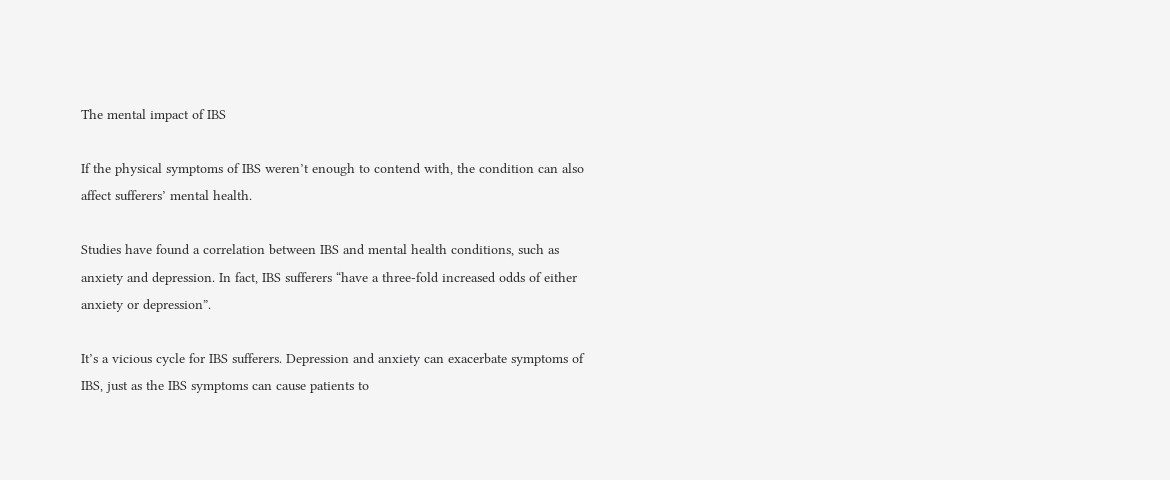The mental impact of IBS

If the physical symptoms of IBS weren’t enough to contend with, the condition can also affect sufferers’ mental health.

Studies have found a correlation between IBS and mental health conditions, such as anxiety and depression. In fact, IBS sufferers “have a three-fold increased odds of either anxiety or depression”.

It’s a vicious cycle for IBS sufferers. Depression and anxiety can exacerbate symptoms of IBS, just as the IBS symptoms can cause patients to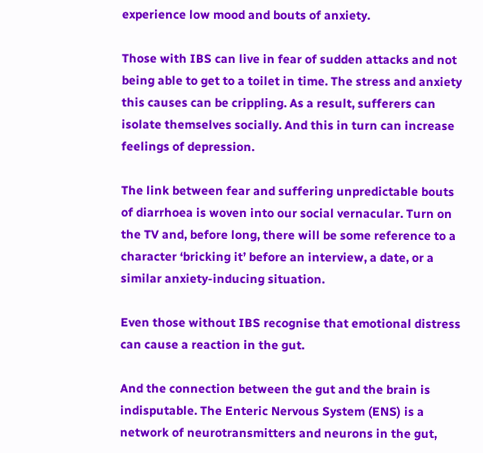experience low mood and bouts of anxiety.

Those with IBS can live in fear of sudden attacks and not being able to get to a toilet in time. The stress and anxiety this causes can be crippling. As a result, sufferers can isolate themselves socially. And this in turn can increase feelings of depression.

The link between fear and suffering unpredictable bouts of diarrhoea is woven into our social vernacular. Turn on the TV and, before long, there will be some reference to a character ‘bricking it’ before an interview, a date, or a similar anxiety-inducing situation.

Even those without IBS recognise that emotional distress can cause a reaction in the gut.

And the connection between the gut and the brain is indisputable. The Enteric Nervous System (ENS) is a network of neurotransmitters and neurons in the gut,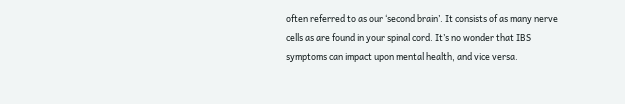often referred to as our ‘second brain’. It consists of as many nerve cells as are found in your spinal cord. It’s no wonder that IBS symptoms can impact upon mental health, and vice versa.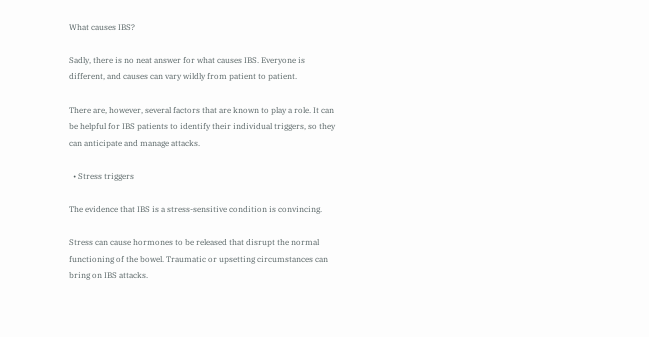What causes IBS?

Sadly, there is no neat answer for what causes IBS. Everyone is different, and causes can vary wildly from patient to patient.

There are, however, several factors that are known to play a role. It can be helpful for IBS patients to identify their individual triggers, so they can anticipate and manage attacks.

  • Stress triggers

The evidence that IBS is a stress-sensitive condition is convincing.

Stress can cause hormones to be released that disrupt the normal functioning of the bowel. Traumatic or upsetting circumstances can bring on IBS attacks.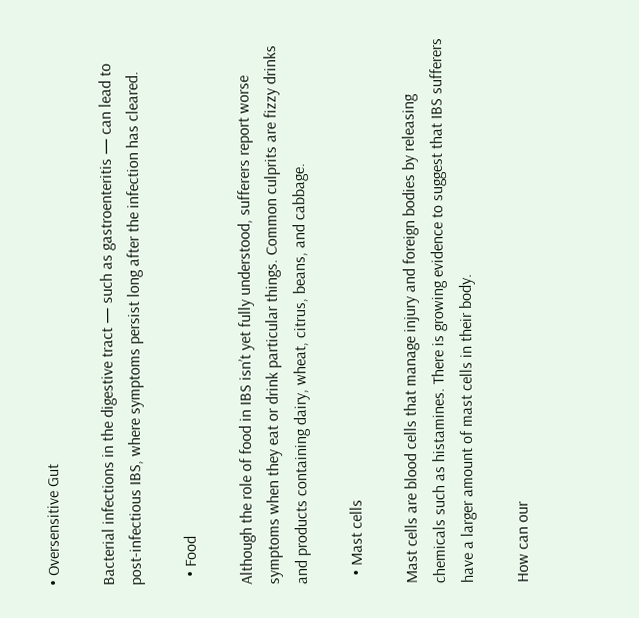• Oversensitive Gut

Bacterial infections in the digestive tract — such as gastroenteritis — can lead to post-infectious IBS, where symptoms persist long after the infection has cleared.

  • Food

Although the role of food in IBS isn’t yet fully understood, sufferers report worse symptoms when they eat or drink particular things. Common culprits are fizzy drinks and products containing dairy, wheat, citrus, beans, and cabbage.

  • Mast cells

Mast cells are blood cells that manage injury and foreign bodies by releasing chemicals such as histamines. There is growing evidence to suggest that IBS sufferers have a larger amount of mast cells in their body.

How can our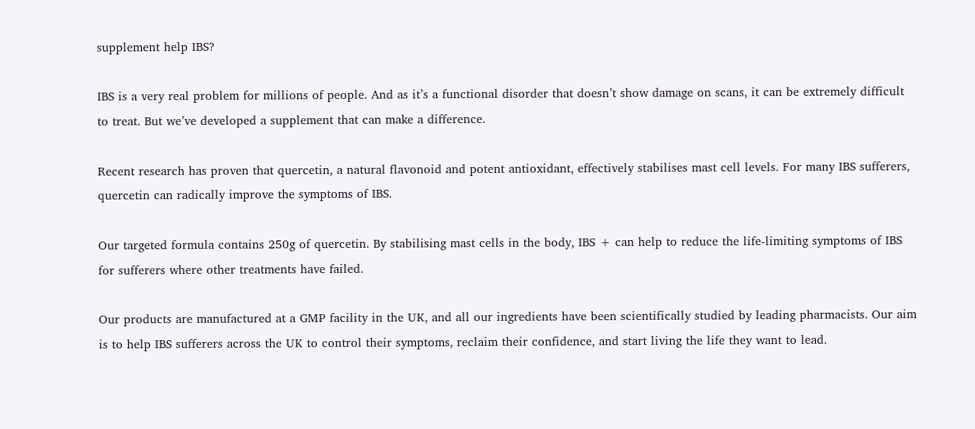supplement help IBS?

IBS is a very real problem for millions of people. And as it’s a functional disorder that doesn’t show damage on scans, it can be extremely difficult to treat. But we’ve developed a supplement that can make a difference.

Recent research has proven that quercetin, a natural flavonoid and potent antioxidant, effectively stabilises mast cell levels. For many IBS sufferers, quercetin can radically improve the symptoms of IBS.

Our targeted formula contains 250g of quercetin. By stabilising mast cells in the body, IBS + can help to reduce the life-limiting symptoms of IBS for sufferers where other treatments have failed.

Our products are manufactured at a GMP facility in the UK, and all our ingredients have been scientifically studied by leading pharmacists. Our aim is to help IBS sufferers across the UK to control their symptoms, reclaim their confidence, and start living the life they want to lead.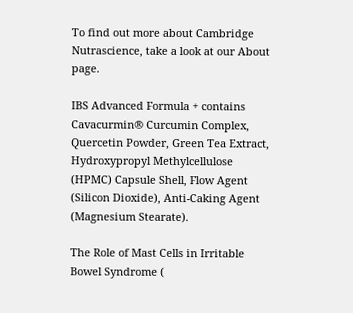To find out more about Cambridge Nutrascience, take a look at our About page.

IBS Advanced Formula + contains Cavacurmin® Curcumin Complex, Quercetin Powder, Green Tea Extract, Hydroxypropyl Methylcellulose (HPMC) Capsule Shell, Flow Agent (Silicon Dioxide), Anti-Caking Agent (Magnesium Stearate).

The Role of Mast Cells in Irritable Bowel Syndrome (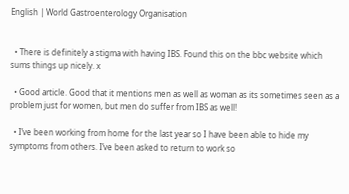English | World Gastroenterology Organisation


  • There is definitely a stigma with having IBS. Found this on the bbc website which sums things up nicely. x

  • Good article. Good that it mentions men as well as woman as its sometimes seen as a problem just for women, but men do suffer from IBS as well!

  • I’ve been working from home for the last year so I have been able to hide my symptoms from others. I’ve been asked to return to work so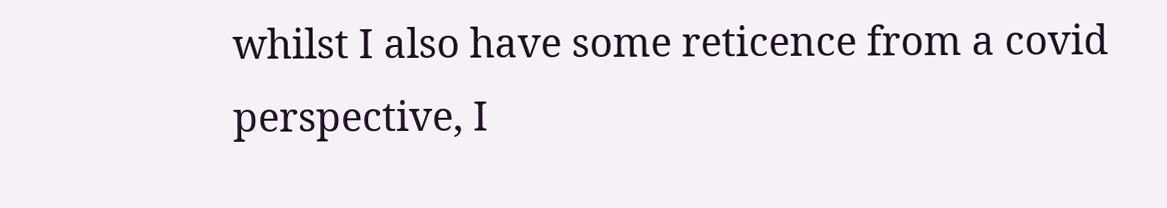whilst I also have some reticence from a covid perspective, I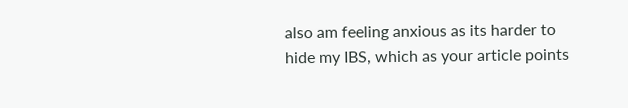also am feeling anxious as its harder to hide my IBS, which as your article points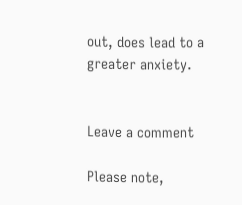out, does lead to a greater anxiety.


Leave a comment

Please note,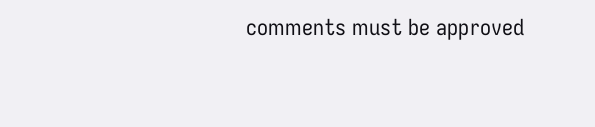comments must be approved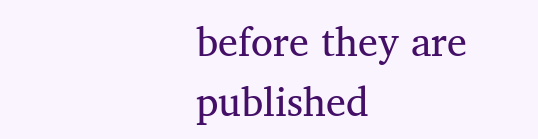before they are published